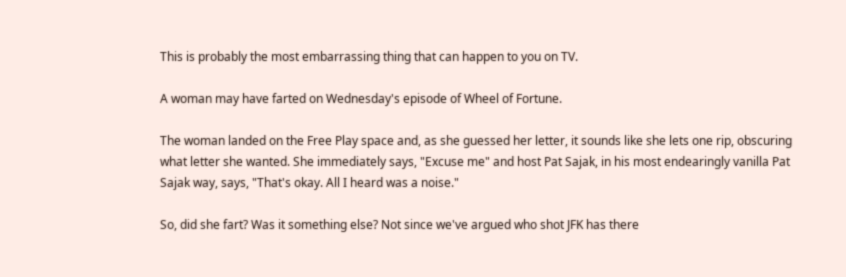This is probably the most embarrassing thing that can happen to you on TV.

A woman may have farted on Wednesday's episode of Wheel of Fortune.

The woman landed on the Free Play space and, as she guessed her letter, it sounds like she lets one rip, obscuring what letter she wanted. She immediately says, "Excuse me" and host Pat Sajak, in his most endearingly vanilla Pat Sajak way, says, "That's okay. All I heard was a noise."

So, did she fart? Was it something else? Not since we've argued who shot JFK has there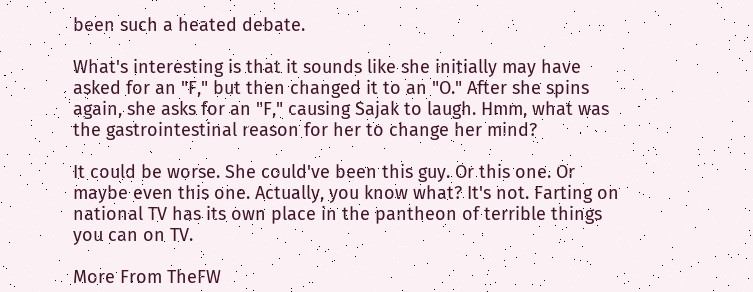been such a heated debate.

What's interesting is that it sounds like she initially may have asked for an "F," but then changed it to an "O." After she spins again, she asks for an "F," causing Sajak to laugh. Hmm, what was the gastrointestinal reason for her to change her mind?

It could be worse. She could've been this guy. Or this one. Or maybe even this one. Actually, you know what? It's not. Farting on national TV has its own place in the pantheon of terrible things you can on TV.

More From TheFW